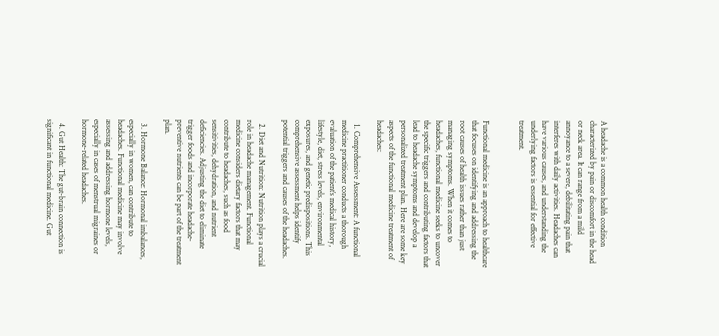A headache is a common health condition characterized by pain or discomfort in the head or neck area. It can range from a mild annoyance to a severe, debilitating pain that interferes with daily activities. Headaches can have various causes, and understanding the underlying factors is essential for effective treatment.


Functional medicine is an approach to healthcare that focuses on identifying and addressing the root causes of health issues rather than just managing symptoms. When it comes to headaches, functional medicine seeks to uncover the specific triggers and contributing factors that lead to headache symptoms and develop a personalized treatment plan. Here are some key aspects of the functional medicine treatment of headaches:

  1. Comprehensive Assessment: A functional medicine practitioner conducts a thorough evaluation of the patient’s medical history, lifestyle, diet, stress levels, environmental exposures, and genetic predispositions. This comprehensive assessment helps identify potential triggers and causes of the headaches.

  2. Diet and Nutrition: Nutrition plays a crucial role in headache management. Functional medicine considers dietary factors that may contribute to headaches, such as food sensitivities, dehydration, and nutrient deficiencies. Adjusting the diet to eliminate trigger foods and incorporate headache-preventive nutrients can be part of the treatment plan.

  3. Hormone Balance: Hormonal imbalances, especially in women, can contribute to headaches. Functional medicine may involve assessing and addressing hormone levels, especially in cases of menstrual migraines or hormone-related headaches.

  4. Gut Health: The gut-brain connection is significant in functional medicine. Gut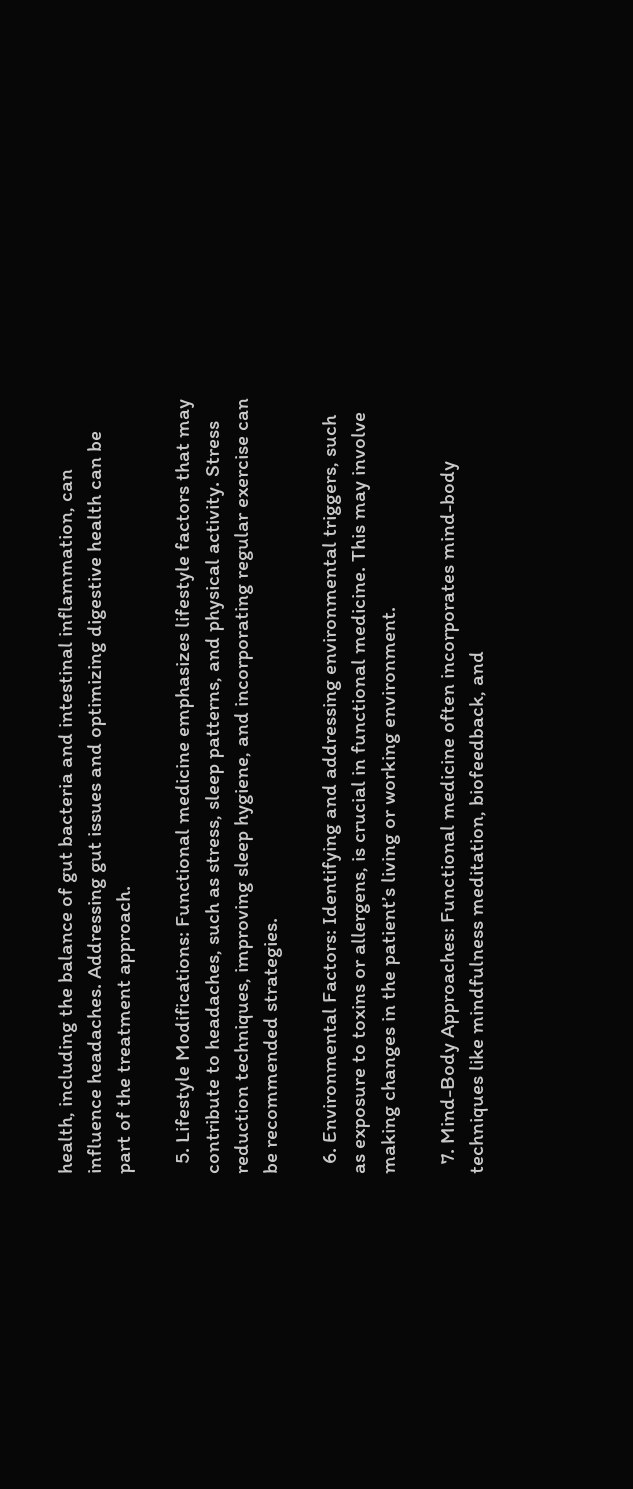health, including the balance of gut bacteria and intestinal inflammation, can influence headaches. Addressing gut issues and optimizing digestive health can be part of the treatment approach.

  5. Lifestyle Modifications: Functional medicine emphasizes lifestyle factors that may contribute to headaches, such as stress, sleep patterns, and physical activity. Stress reduction techniques, improving sleep hygiene, and incorporating regular exercise can be recommended strategies.

  6. Environmental Factors: Identifying and addressing environmental triggers, such as exposure to toxins or allergens, is crucial in functional medicine. This may involve making changes in the patient’s living or working environment.

  7. Mind-Body Approaches: Functional medicine often incorporates mind-body techniques like mindfulness meditation, biofeedback, and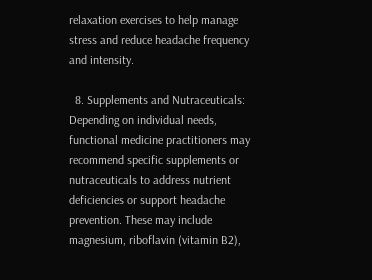relaxation exercises to help manage stress and reduce headache frequency and intensity.

  8. Supplements and Nutraceuticals: Depending on individual needs, functional medicine practitioners may recommend specific supplements or nutraceuticals to address nutrient deficiencies or support headache prevention. These may include magnesium, riboflavin (vitamin B2),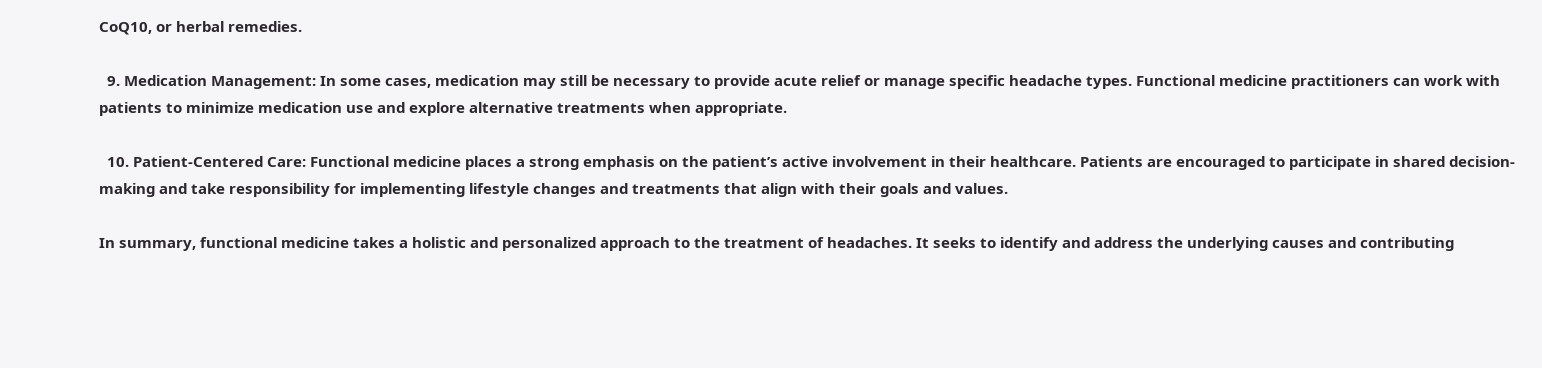CoQ10, or herbal remedies.

  9. Medication Management: In some cases, medication may still be necessary to provide acute relief or manage specific headache types. Functional medicine practitioners can work with patients to minimize medication use and explore alternative treatments when appropriate.

  10. Patient-Centered Care: Functional medicine places a strong emphasis on the patient’s active involvement in their healthcare. Patients are encouraged to participate in shared decision-making and take responsibility for implementing lifestyle changes and treatments that align with their goals and values.

In summary, functional medicine takes a holistic and personalized approach to the treatment of headaches. It seeks to identify and address the underlying causes and contributing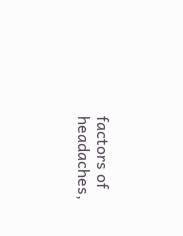factors of headaches,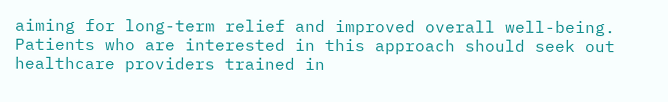aiming for long-term relief and improved overall well-being. Patients who are interested in this approach should seek out healthcare providers trained in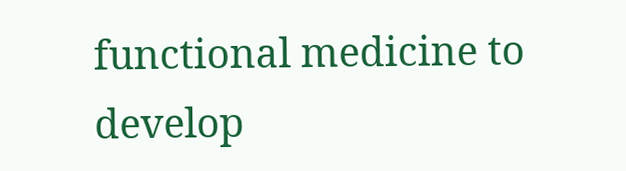functional medicine to develop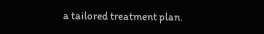a tailored treatment plan.